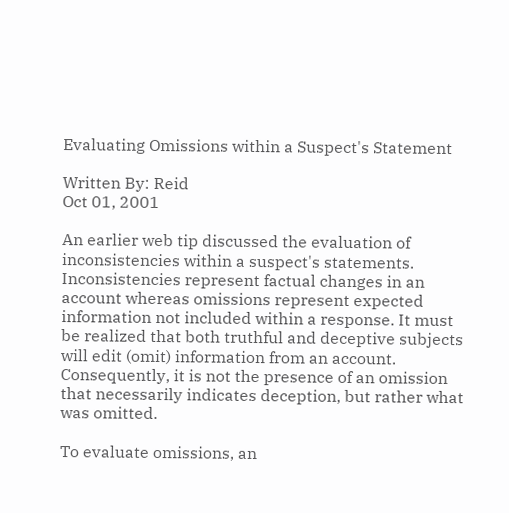Evaluating Omissions within a Suspect's Statement

Written By: Reid
Oct 01, 2001

An earlier web tip discussed the evaluation of inconsistencies within a suspect's statements. Inconsistencies represent factual changes in an account whereas omissions represent expected information not included within a response. It must be realized that both truthful and deceptive subjects will edit (omit) information from an account. Consequently, it is not the presence of an omission that necessarily indicates deception, but rather what was omitted.

To evaluate omissions, an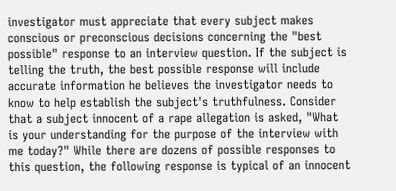investigator must appreciate that every subject makes conscious or preconscious decisions concerning the "best possible" response to an interview question. If the subject is telling the truth, the best possible response will include accurate information he believes the investigator needs to know to help establish the subject's truthfulness. Consider that a subject innocent of a rape allegation is asked, "What is your understanding for the purpose of the interview with me today?" While there are dozens of possible responses to this question, the following response is typical of an innocent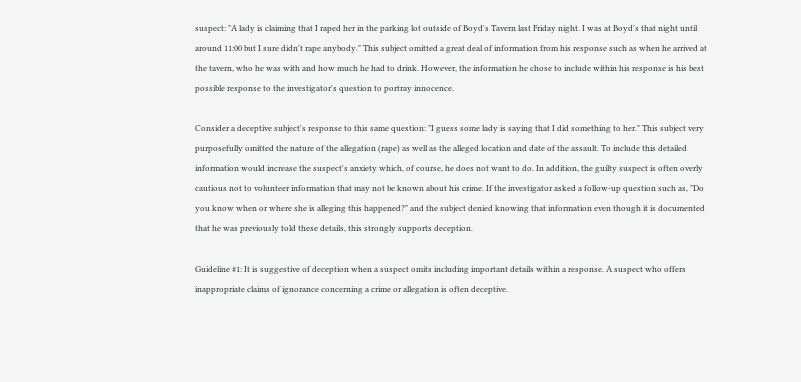suspect: "A lady is claiming that I raped her in the parking lot outside of Boyd's Tavern last Friday night. I was at Boyd's that night until around 11:00 but I sure didn't rape anybody." This subject omitted a great deal of information from his response such as when he arrived at the tavern, who he was with and how much he had to drink. However, the information he chose to include within his response is his best possible response to the investigator's question to portray innocence.

Consider a deceptive subject's response to this same question: "I guess some lady is saying that I did something to her." This subject very purposefully omitted the nature of the allegation (rape) as well as the alleged location and date of the assault. To include this detailed information would increase the suspect's anxiety which, of course, he does not want to do. In addition, the guilty suspect is often overly cautious not to volunteer information that may not be known about his crime. If the investigator asked a follow-up question such as, "Do you know when or where she is alleging this happened?" and the subject denied knowing that information even though it is documented that he was previously told these details, this strongly supports deception.

Guideline #1: It is suggestive of deception when a suspect omits including important details within a response. A suspect who offers inappropriate claims of ignorance concerning a crime or allegation is often deceptive.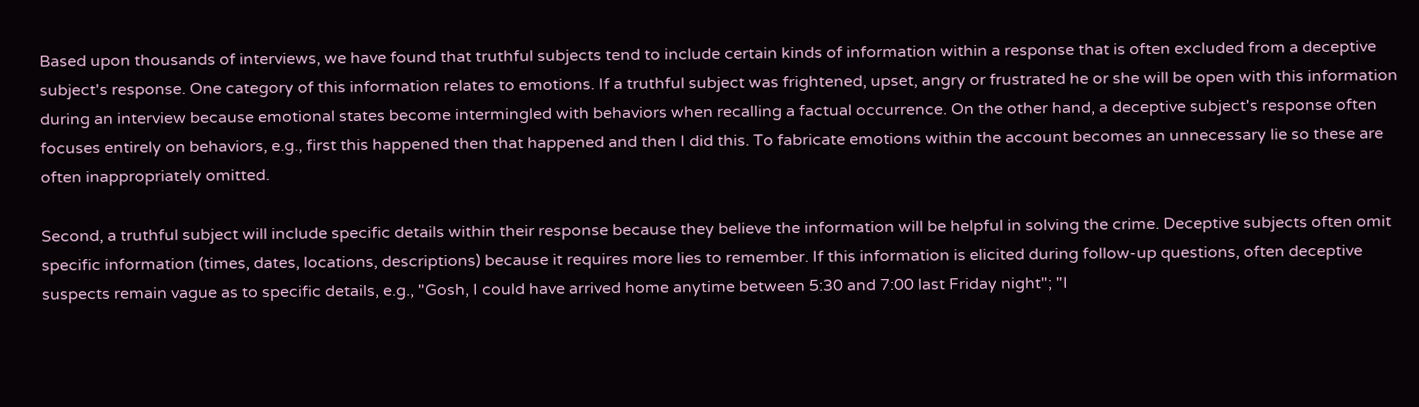Based upon thousands of interviews, we have found that truthful subjects tend to include certain kinds of information within a response that is often excluded from a deceptive subject's response. One category of this information relates to emotions. If a truthful subject was frightened, upset, angry or frustrated he or she will be open with this information during an interview because emotional states become intermingled with behaviors when recalling a factual occurrence. On the other hand, a deceptive subject's response often focuses entirely on behaviors, e.g., first this happened then that happened and then I did this. To fabricate emotions within the account becomes an unnecessary lie so these are often inappropriately omitted.

Second, a truthful subject will include specific details within their response because they believe the information will be helpful in solving the crime. Deceptive subjects often omit specific information (times, dates, locations, descriptions) because it requires more lies to remember. If this information is elicited during follow-up questions, often deceptive suspects remain vague as to specific details, e.g., "Gosh, I could have arrived home anytime between 5:30 and 7:00 last Friday night"; "I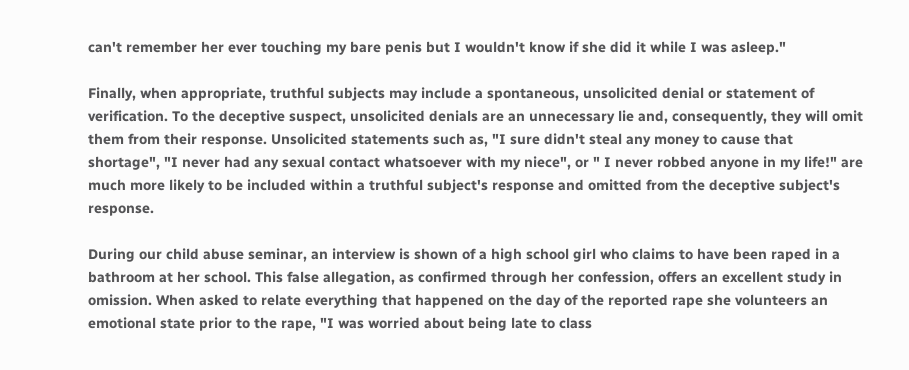can't remember her ever touching my bare penis but I wouldn't know if she did it while I was asleep."

Finally, when appropriate, truthful subjects may include a spontaneous, unsolicited denial or statement of verification. To the deceptive suspect, unsolicited denials are an unnecessary lie and, consequently, they will omit them from their response. Unsolicited statements such as, "I sure didn't steal any money to cause that shortage", "I never had any sexual contact whatsoever with my niece", or " I never robbed anyone in my life!" are much more likely to be included within a truthful subject's response and omitted from the deceptive subject's response.

During our child abuse seminar, an interview is shown of a high school girl who claims to have been raped in a bathroom at her school. This false allegation, as confirmed through her confession, offers an excellent study in omission. When asked to relate everything that happened on the day of the reported rape she volunteers an emotional state prior to the rape, "I was worried about being late to class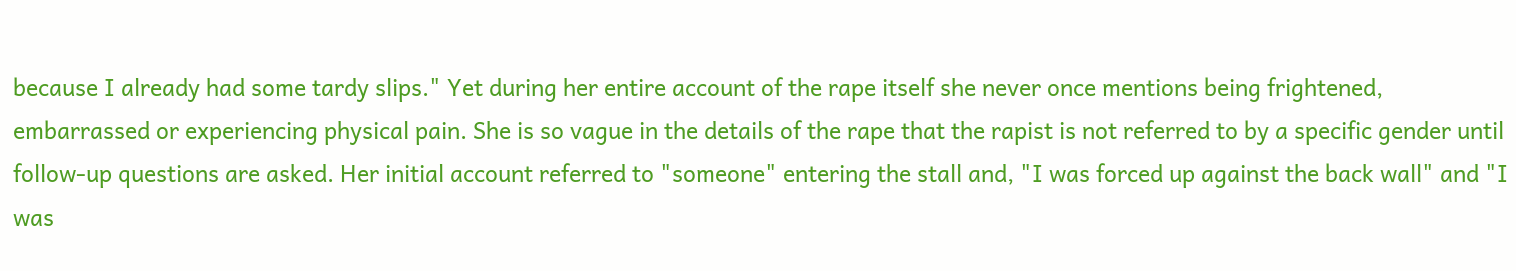because I already had some tardy slips." Yet during her entire account of the rape itself she never once mentions being frightened, embarrassed or experiencing physical pain. She is so vague in the details of the rape that the rapist is not referred to by a specific gender until follow-up questions are asked. Her initial account referred to "someone" entering the stall and, "I was forced up against the back wall" and "I was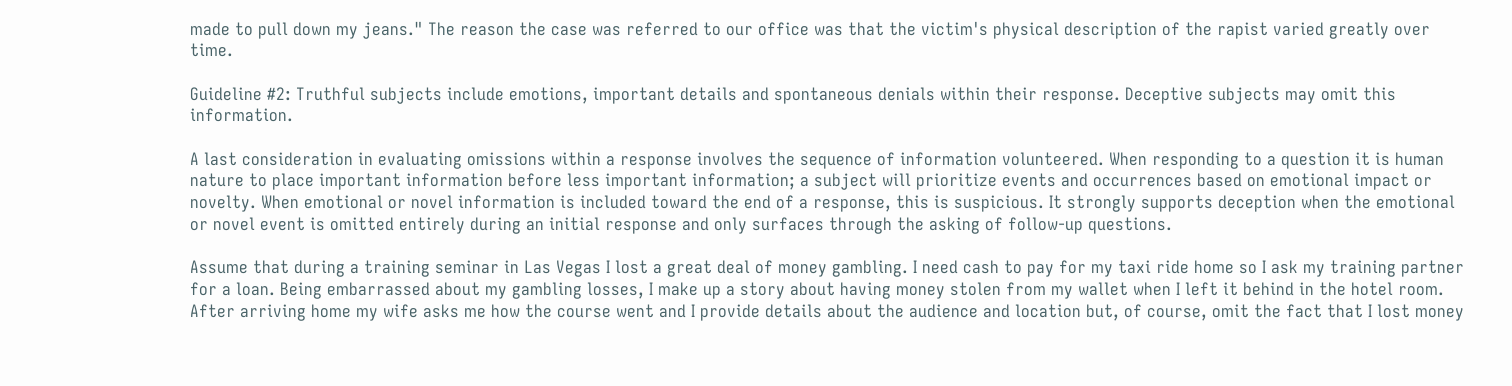made to pull down my jeans." The reason the case was referred to our office was that the victim's physical description of the rapist varied greatly over time.

Guideline #2: Truthful subjects include emotions, important details and spontaneous denials within their response. Deceptive subjects may omit this information.

A last consideration in evaluating omissions within a response involves the sequence of information volunteered. When responding to a question it is human nature to place important information before less important information; a subject will prioritize events and occurrences based on emotional impact or novelty. When emotional or novel information is included toward the end of a response, this is suspicious. It strongly supports deception when the emotional or novel event is omitted entirely during an initial response and only surfaces through the asking of follow-up questions.

Assume that during a training seminar in Las Vegas I lost a great deal of money gambling. I need cash to pay for my taxi ride home so I ask my training partner for a loan. Being embarrassed about my gambling losses, I make up a story about having money stolen from my wallet when I left it behind in the hotel room. After arriving home my wife asks me how the course went and I provide details about the audience and location but, of course, omit the fact that I lost money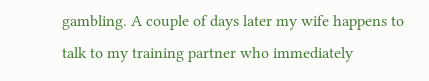gambling. A couple of days later my wife happens to talk to my training partner who immediately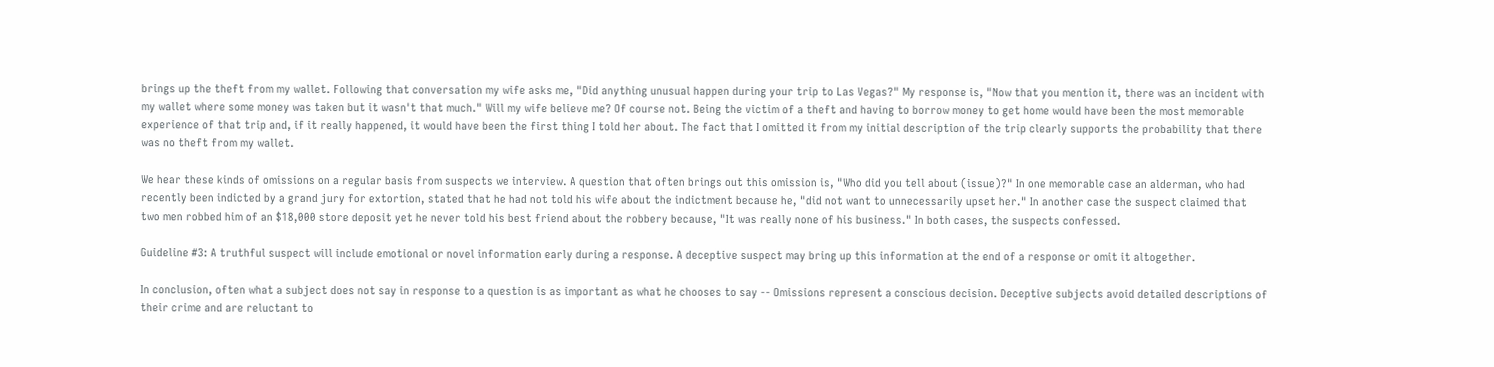brings up the theft from my wallet. Following that conversation my wife asks me, "Did anything unusual happen during your trip to Las Vegas?" My response is, "Now that you mention it, there was an incident with my wallet where some money was taken but it wasn't that much." Will my wife believe me? Of course not. Being the victim of a theft and having to borrow money to get home would have been the most memorable experience of that trip and, if it really happened, it would have been the first thing I told her about. The fact that I omitted it from my initial description of the trip clearly supports the probability that there was no theft from my wallet.

We hear these kinds of omissions on a regular basis from suspects we interview. A question that often brings out this omission is, "Who did you tell about (issue)?" In one memorable case an alderman, who had recently been indicted by a grand jury for extortion, stated that he had not told his wife about the indictment because he, "did not want to unnecessarily upset her." In another case the suspect claimed that two men robbed him of an $18,000 store deposit yet he never told his best friend about the robbery because, "It was really none of his business." In both cases, the suspects confessed.

Guideline #3: A truthful suspect will include emotional or novel information early during a response. A deceptive suspect may bring up this information at the end of a response or omit it altogether.

In conclusion, often what a subject does not say in response to a question is as important as what he chooses to say -- Omissions represent a conscious decision. Deceptive subjects avoid detailed descriptions of their crime and are reluctant to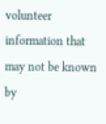volunteer information that may not be known by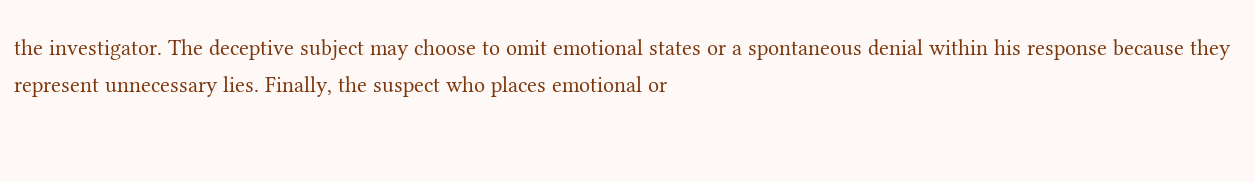the investigator. The deceptive subject may choose to omit emotional states or a spontaneous denial within his response because they represent unnecessary lies. Finally, the suspect who places emotional or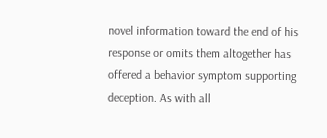novel information toward the end of his response or omits them altogether has offered a behavior symptom supporting deception. As with all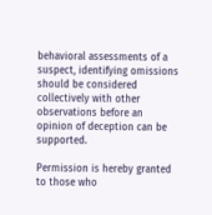behavioral assessments of a suspect, identifying omissions should be considered collectively with other observations before an opinion of deception can be supported.

Permission is hereby granted to those who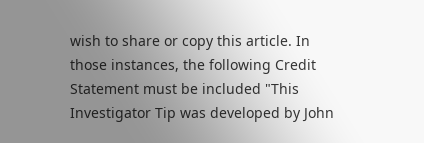wish to share or copy this article. In those instances, the following Credit Statement must be included "This Investigator Tip was developed by John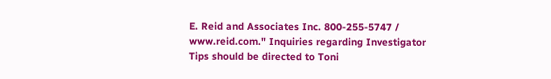E. Reid and Associates Inc. 800-255-5747 / www.reid.com." Inquiries regarding Investigator Tips should be directed to Toni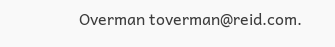Overman toverman@reid.com.